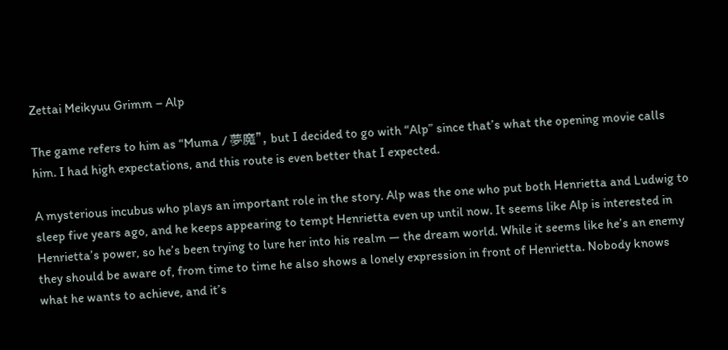Zettai Meikyuu Grimm – Alp

The game refers to him as “Muma / 夢魔”, but I decided to go with “Alp” since that’s what the opening movie calls him. I had high expectations, and this route is even better that I expected.

A mysterious incubus who plays an important role in the story. Alp was the one who put both Henrietta and Ludwig to sleep five years ago, and he keeps appearing to tempt Henrietta even up until now. It seems like Alp is interested in Henrietta’s power, so he’s been trying to lure her into his realm — the dream world. While it seems like he’s an enemy they should be aware of, from time to time he also shows a lonely expression in front of Henrietta. Nobody knows what he wants to achieve, and it’s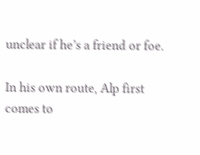unclear if he’s a friend or foe.

In his own route, Alp first comes to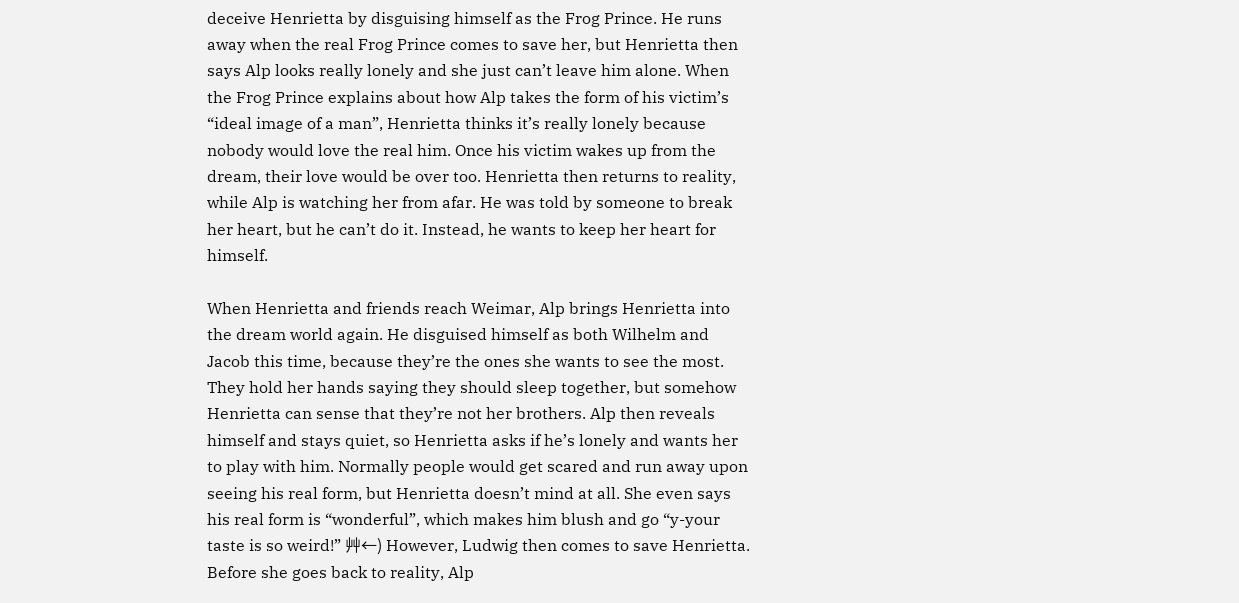deceive Henrietta by disguising himself as the Frog Prince. He runs away when the real Frog Prince comes to save her, but Henrietta then says Alp looks really lonely and she just can’t leave him alone. When the Frog Prince explains about how Alp takes the form of his victim’s “ideal image of a man”, Henrietta thinks it’s really lonely because nobody would love the real him. Once his victim wakes up from the dream, their love would be over too. Henrietta then returns to reality, while Alp is watching her from afar. He was told by someone to break her heart, but he can’t do it. Instead, he wants to keep her heart for himself.

When Henrietta and friends reach Weimar, Alp brings Henrietta into the dream world again. He disguised himself as both Wilhelm and Jacob this time, because they’re the ones she wants to see the most. They hold her hands saying they should sleep together, but somehow Henrietta can sense that they’re not her brothers. Alp then reveals himself and stays quiet, so Henrietta asks if he’s lonely and wants her to play with him. Normally people would get scared and run away upon seeing his real form, but Henrietta doesn’t mind at all. She even says his real form is “wonderful”, which makes him blush and go “y-your taste is so weird!” 艸←) However, Ludwig then comes to save Henrietta. Before she goes back to reality, Alp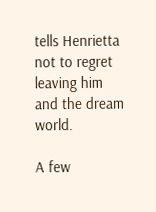tells Henrietta not to regret leaving him and the dream world.

A few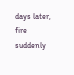days later, fire suddenly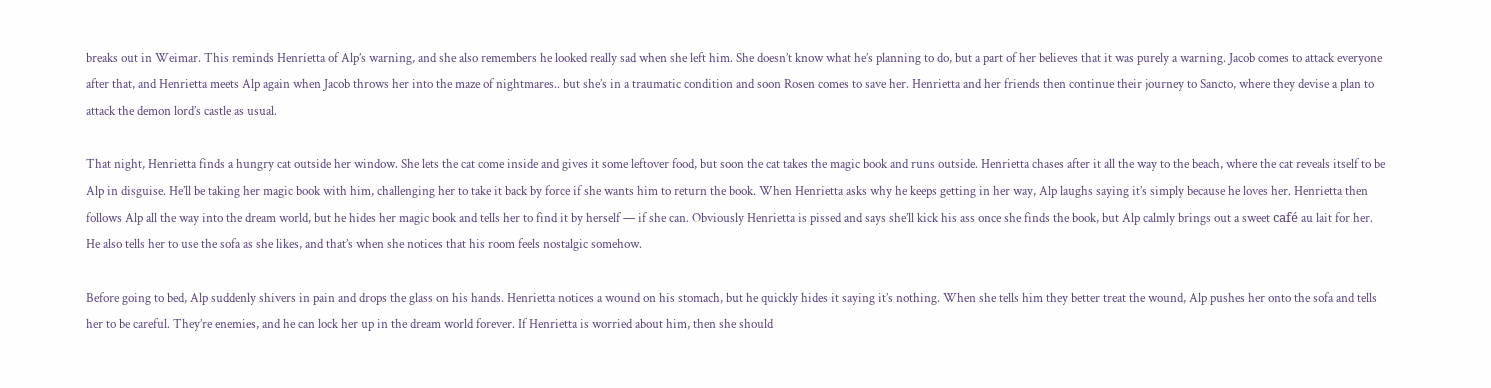breaks out in Weimar. This reminds Henrietta of Alp’s warning, and she also remembers he looked really sad when she left him. She doesn’t know what he’s planning to do, but a part of her believes that it was purely a warning. Jacob comes to attack everyone after that, and Henrietta meets Alp again when Jacob throws her into the maze of nightmares.. but she’s in a traumatic condition and soon Rosen comes to save her. Henrietta and her friends then continue their journey to Sancto, where they devise a plan to attack the demon lord’s castle as usual.

That night, Henrietta finds a hungry cat outside her window. She lets the cat come inside and gives it some leftover food, but soon the cat takes the magic book and runs outside. Henrietta chases after it all the way to the beach, where the cat reveals itself to be Alp in disguise. He’ll be taking her magic book with him, challenging her to take it back by force if she wants him to return the book. When Henrietta asks why he keeps getting in her way, Alp laughs saying it’s simply because he loves her. Henrietta then follows Alp all the way into the dream world, but he hides her magic book and tells her to find it by herself — if she can. Obviously Henrietta is pissed and says she’ll kick his ass once she finds the book, but Alp calmly brings out a sweet café au lait for her. He also tells her to use the sofa as she likes, and that’s when she notices that his room feels nostalgic somehow.

Before going to bed, Alp suddenly shivers in pain and drops the glass on his hands. Henrietta notices a wound on his stomach, but he quickly hides it saying it’s nothing. When she tells him they better treat the wound, Alp pushes her onto the sofa and tells her to be careful. They’re enemies, and he can lock her up in the dream world forever. If Henrietta is worried about him, then she should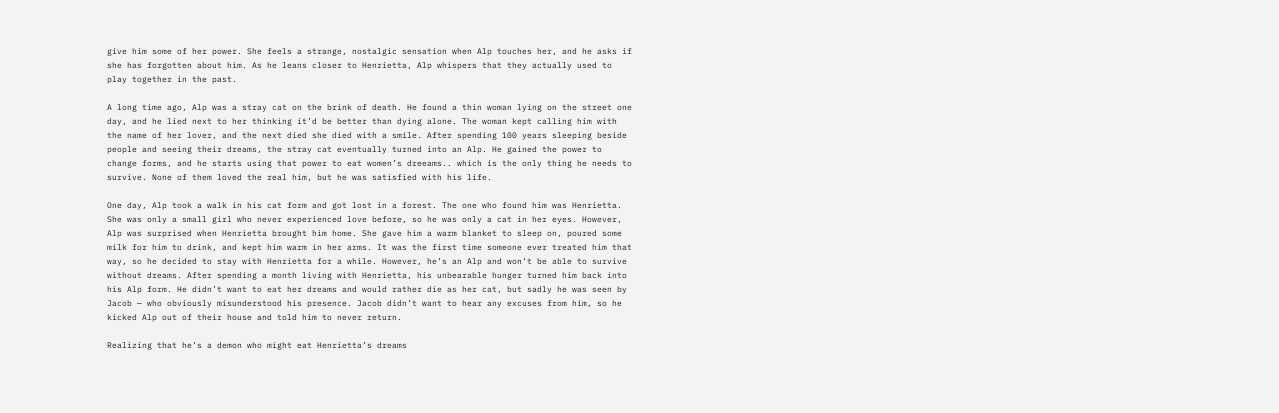give him some of her power. She feels a strange, nostalgic sensation when Alp touches her, and he asks if she has forgotten about him. As he leans closer to Henrietta, Alp whispers that they actually used to play together in the past.

A long time ago, Alp was a stray cat on the brink of death. He found a thin woman lying on the street one day, and he lied next to her thinking it’d be better than dying alone. The woman kept calling him with the name of her lover, and the next died she died with a smile. After spending 100 years sleeping beside people and seeing their dreams, the stray cat eventually turned into an Alp. He gained the power to change forms, and he starts using that power to eat women’s dreeams.. which is the only thing he needs to survive. None of them loved the real him, but he was satisfied with his life.

One day, Alp took a walk in his cat form and got lost in a forest. The one who found him was Henrietta. She was only a small girl who never experienced love before, so he was only a cat in her eyes. However, Alp was surprised when Henrietta brought him home. She gave him a warm blanket to sleep on, poured some milk for him to drink, and kept him warm in her arms. It was the first time someone ever treated him that way, so he decided to stay with Henrietta for a while. However, he’s an Alp and won’t be able to survive without dreams. After spending a month living with Henrietta, his unbearable hunger turned him back into his Alp form. He didn’t want to eat her dreams and would rather die as her cat, but sadly he was seen by Jacob — who obviously misunderstood his presence. Jacob didn’t want to hear any excuses from him, so he kicked Alp out of their house and told him to never return.

Realizing that he’s a demon who might eat Henrietta’s dreams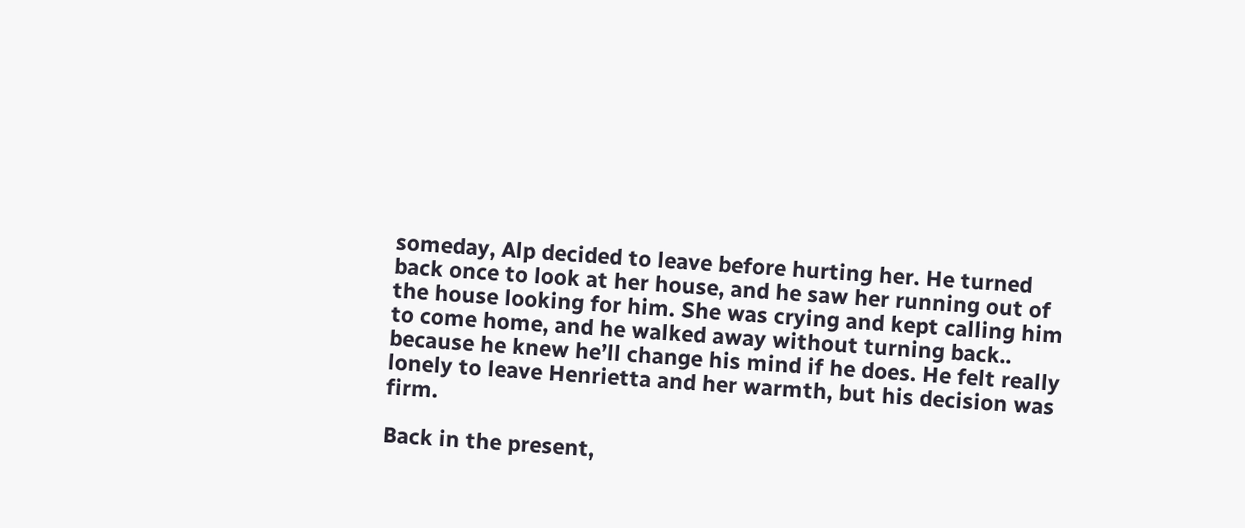someday, Alp decided to leave before hurting her. He turned back once to look at her house, and he saw her running out of the house looking for him. She was crying and kept calling him to come home, and he walked away without turning back.. because he knew he’ll change his mind if he does. He felt really lonely to leave Henrietta and her warmth, but his decision was firm.

Back in the present,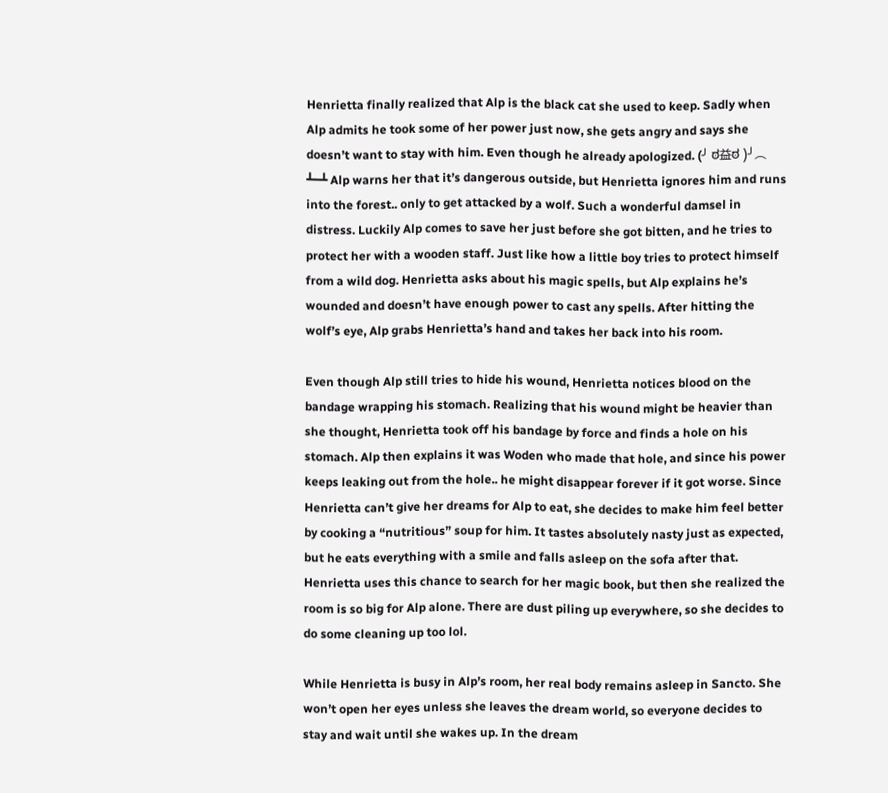Henrietta finally realized that Alp is the black cat she used to keep. Sadly when Alp admits he took some of her power just now, she gets angry and says she doesn’t want to stay with him. Even though he already apologized. (╯ ಠ益ಠ )╯︵ ┻━┻ Alp warns her that it’s dangerous outside, but Henrietta ignores him and runs into the forest.. only to get attacked by a wolf. Such a wonderful damsel in distress. Luckily Alp comes to save her just before she got bitten, and he tries to protect her with a wooden staff. Just like how a little boy tries to protect himself from a wild dog. Henrietta asks about his magic spells, but Alp explains he’s wounded and doesn’t have enough power to cast any spells. After hitting the wolf’s eye, Alp grabs Henrietta’s hand and takes her back into his room.

Even though Alp still tries to hide his wound, Henrietta notices blood on the bandage wrapping his stomach. Realizing that his wound might be heavier than she thought, Henrietta took off his bandage by force and finds a hole on his stomach. Alp then explains it was Woden who made that hole, and since his power keeps leaking out from the hole.. he might disappear forever if it got worse. Since Henrietta can’t give her dreams for Alp to eat, she decides to make him feel better by cooking a “nutritious” soup for him. It tastes absolutely nasty just as expected, but he eats everything with a smile and falls asleep on the sofa after that. Henrietta uses this chance to search for her magic book, but then she realized the room is so big for Alp alone. There are dust piling up everywhere, so she decides to do some cleaning up too lol.

While Henrietta is busy in Alp’s room, her real body remains asleep in Sancto. She won’t open her eyes unless she leaves the dream world, so everyone decides to stay and wait until she wakes up. In the dream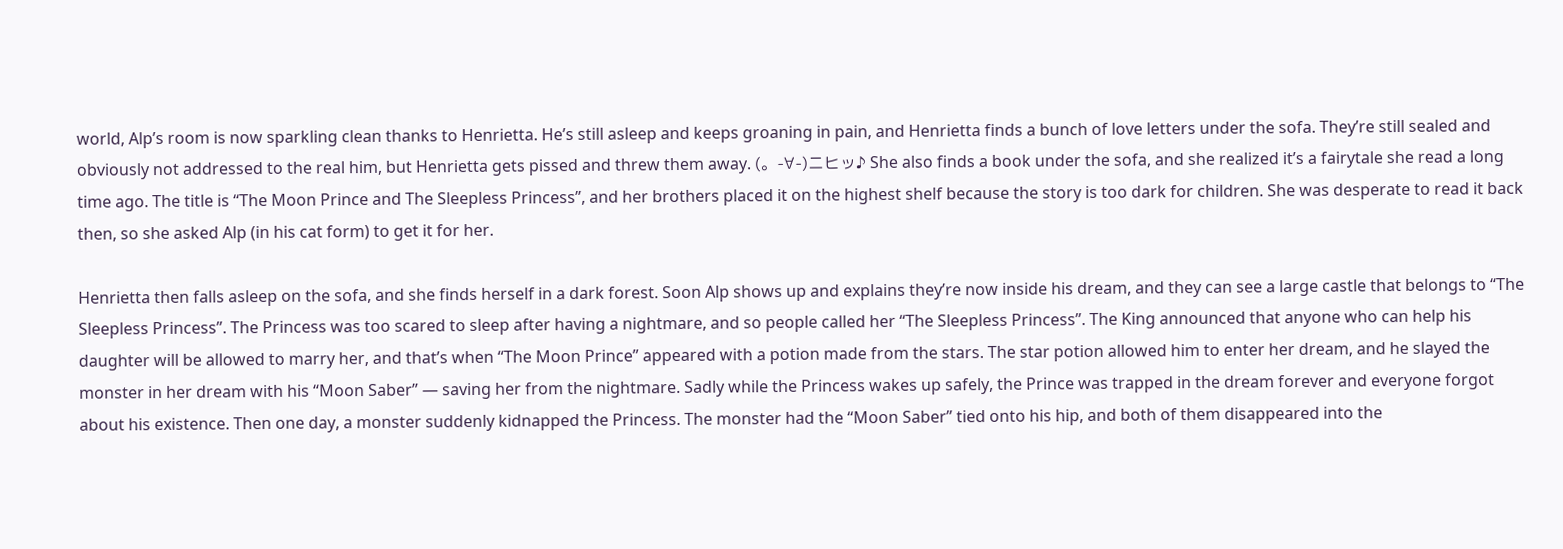world, Alp’s room is now sparkling clean thanks to Henrietta. He’s still asleep and keeps groaning in pain, and Henrietta finds a bunch of love letters under the sofa. They’re still sealed and obviously not addressed to the real him, but Henrietta gets pissed and threw them away. (。-∀-)ニヒッ♪ She also finds a book under the sofa, and she realized it’s a fairytale she read a long time ago. The title is “The Moon Prince and The Sleepless Princess”, and her brothers placed it on the highest shelf because the story is too dark for children. She was desperate to read it back then, so she asked Alp (in his cat form) to get it for her.

Henrietta then falls asleep on the sofa, and she finds herself in a dark forest. Soon Alp shows up and explains they’re now inside his dream, and they can see a large castle that belongs to “The Sleepless Princess”. The Princess was too scared to sleep after having a nightmare, and so people called her “The Sleepless Princess”. The King announced that anyone who can help his daughter will be allowed to marry her, and that’s when “The Moon Prince” appeared with a potion made from the stars. The star potion allowed him to enter her dream, and he slayed the monster in her dream with his “Moon Saber” — saving her from the nightmare. Sadly while the Princess wakes up safely, the Prince was trapped in the dream forever and everyone forgot about his existence. Then one day, a monster suddenly kidnapped the Princess. The monster had the “Moon Saber” tied onto his hip, and both of them disappeared into the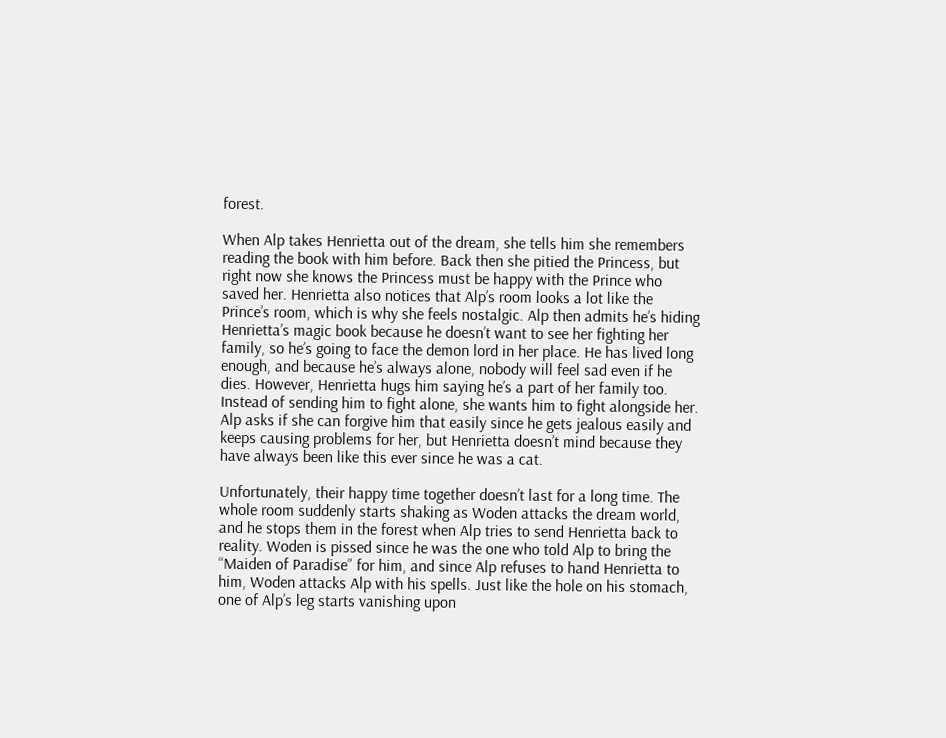forest.

When Alp takes Henrietta out of the dream, she tells him she remembers reading the book with him before. Back then she pitied the Princess, but right now she knows the Princess must be happy with the Prince who saved her. Henrietta also notices that Alp’s room looks a lot like the Prince’s room, which is why she feels nostalgic. Alp then admits he’s hiding Henrietta’s magic book because he doesn’t want to see her fighting her family, so he’s going to face the demon lord in her place. He has lived long enough, and because he’s always alone, nobody will feel sad even if he dies. However, Henrietta hugs him saying he’s a part of her family too. Instead of sending him to fight alone, she wants him to fight alongside her. Alp asks if she can forgive him that easily since he gets jealous easily and keeps causing problems for her, but Henrietta doesn’t mind because they have always been like this ever since he was a cat.

Unfortunately, their happy time together doesn’t last for a long time. The whole room suddenly starts shaking as Woden attacks the dream world, and he stops them in the forest when Alp tries to send Henrietta back to reality. Woden is pissed since he was the one who told Alp to bring the “Maiden of Paradise” for him, and since Alp refuses to hand Henrietta to him, Woden attacks Alp with his spells. Just like the hole on his stomach, one of Alp’s leg starts vanishing upon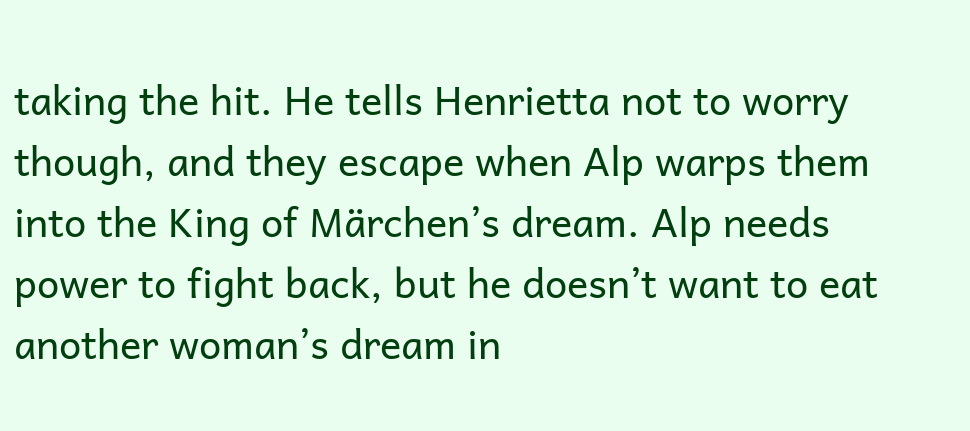taking the hit. He tells Henrietta not to worry though, and they escape when Alp warps them into the King of Märchen’s dream. Alp needs power to fight back, but he doesn’t want to eat another woman’s dream in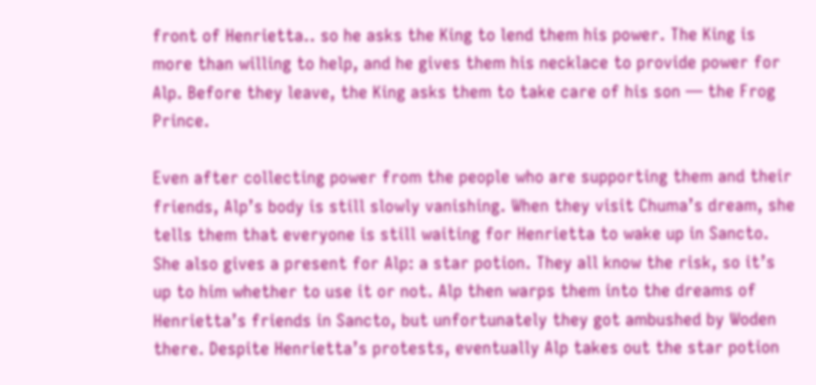front of Henrietta.. so he asks the King to lend them his power. The King is more than willing to help, and he gives them his necklace to provide power for Alp. Before they leave, the King asks them to take care of his son — the Frog Prince.

Even after collecting power from the people who are supporting them and their friends, Alp’s body is still slowly vanishing. When they visit Chuma’s dream, she tells them that everyone is still waiting for Henrietta to wake up in Sancto. She also gives a present for Alp: a star potion. They all know the risk, so it’s up to him whether to use it or not. Alp then warps them into the dreams of Henrietta’s friends in Sancto, but unfortunately they got ambushed by Woden there. Despite Henrietta’s protests, eventually Alp takes out the star potion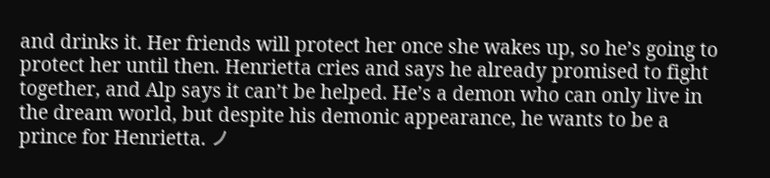and drinks it. Her friends will protect her once she wakes up, so he’s going to protect her until then. Henrietta cries and says he already promised to fight together, and Alp says it can’t be helped. He’s a demon who can only live in the dream world, but despite his demonic appearance, he wants to be a prince for Henrietta. ノ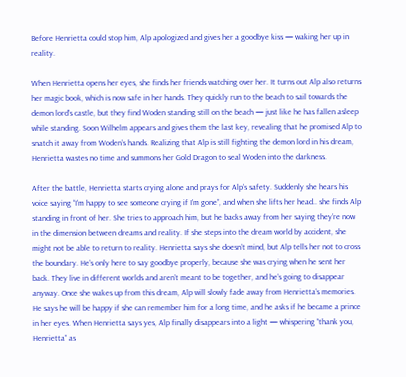Before Henrietta could stop him, Alp apologized and gives her a goodbye kiss — waking her up in reality.

When Henrietta opens her eyes, she finds her friends watching over her. It turns out Alp also returns her magic book, which is now safe in her hands. They quickly run to the beach to sail towards the demon lord’s castle, but they find Woden standing still on the beach — just like he has fallen asleep while standing. Soon Wilhelm appears and gives them the last key, revealing that he promised Alp to snatch it away from Woden’s hands. Realizing that Alp is still fighting the demon lord in his dream, Henrietta wastes no time and summons her Gold Dragon to seal Woden into the darkness.

After the battle, Henrietta starts crying alone and prays for Alp’s safety. Suddenly she hears his voice saying “I’m happy to see someone crying if I’m gone”, and when she lifts her head.. she finds Alp standing in front of her. She tries to approach him, but he backs away from her saying they’re now in the dimension between dreams and reality. If she steps into the dream world by accident, she might not be able to return to reality. Henrietta says she doesn’t mind, but Alp tells her not to cross the boundary. He’s only here to say goodbye properly, because she was crying when he sent her back. They live in different worlds and aren’t meant to be together, and he’s going to disappear anyway. Once she wakes up from this dream, Alp will slowly fade away from Henrietta’s memories. He says he will be happy if she can remember him for a long time, and he asks if he became a prince in her eyes. When Henrietta says yes, Alp finally disappears into a light — whispering “thank you, Henrietta” as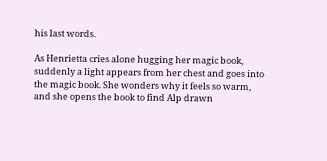his last words.

As Henrietta cries alone hugging her magic book, suddenly a light appears from her chest and goes into the magic book. She wonders why it feels so warm, and she opens the book to find Alp drawn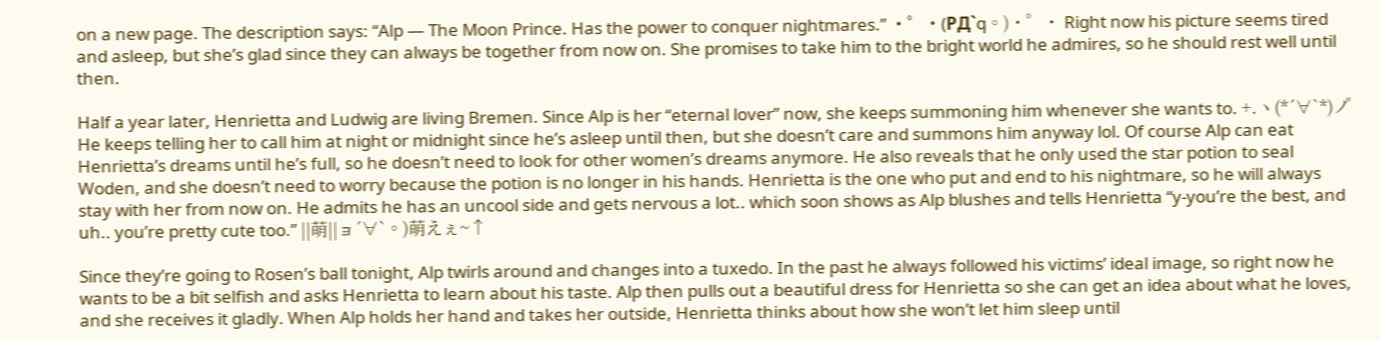on a new page. The description says: “Alp — The Moon Prince. Has the power to conquer nightmares.” ・゜・(PД`q。)・゜・ Right now his picture seems tired and asleep, but she’s glad since they can always be together from now on. She promises to take him to the bright world he admires, so he should rest well until then.

Half a year later, Henrietta and Ludwig are living Bremen. Since Alp is her “eternal lover” now, she keeps summoning him whenever she wants to. +.ヽ(*´∀`*)ノ゚ He keeps telling her to call him at night or midnight since he’s asleep until then, but she doesn’t care and summons him anyway lol. Of course Alp can eat Henrietta’s dreams until he’s full, so he doesn’t need to look for other women’s dreams anymore. He also reveals that he only used the star potion to seal Woden, and she doesn’t need to worry because the potion is no longer in his hands. Henrietta is the one who put and end to his nightmare, so he will always stay with her from now on. He admits he has an uncool side and gets nervous a lot.. which soon shows as Alp blushes and tells Henrietta “y-you’re the best, and uh.. you’re pretty cute too.” ||萌||ョ´∀`。)萌えぇ~↑

Since they’re going to Rosen’s ball tonight, Alp twirls around and changes into a tuxedo. In the past he always followed his victims’ ideal image, so right now he wants to be a bit selfish and asks Henrietta to learn about his taste. Alp then pulls out a beautiful dress for Henrietta so she can get an idea about what he loves, and she receives it gladly. When Alp holds her hand and takes her outside, Henrietta thinks about how she won’t let him sleep until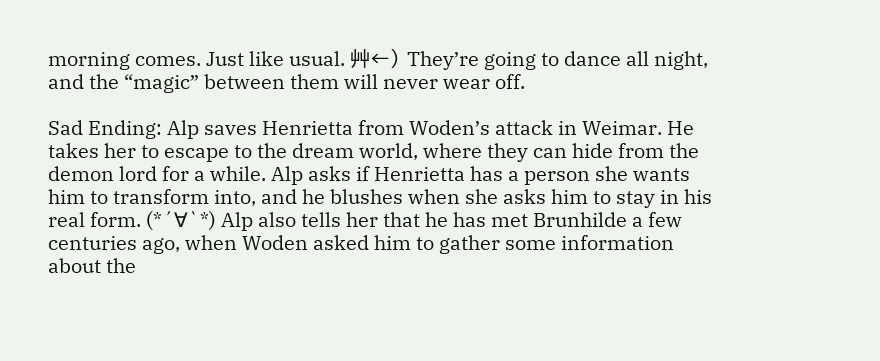morning comes. Just like usual. 艸←) They’re going to dance all night, and the “magic” between them will never wear off.

Sad Ending: Alp saves Henrietta from Woden’s attack in Weimar. He takes her to escape to the dream world, where they can hide from the demon lord for a while. Alp asks if Henrietta has a person she wants him to transform into, and he blushes when she asks him to stay in his real form. (*´∀`*) Alp also tells her that he has met Brunhilde a few centuries ago, when Woden asked him to gather some information about the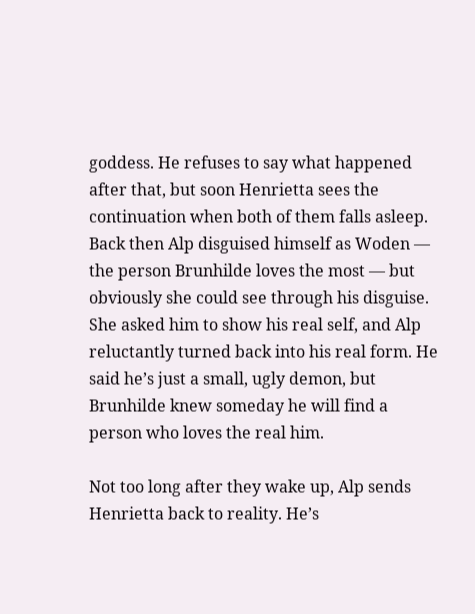goddess. He refuses to say what happened after that, but soon Henrietta sees the continuation when both of them falls asleep. Back then Alp disguised himself as Woden — the person Brunhilde loves the most — but obviously she could see through his disguise. She asked him to show his real self, and Alp reluctantly turned back into his real form. He said he’s just a small, ugly demon, but Brunhilde knew someday he will find a person who loves the real him.

Not too long after they wake up, Alp sends Henrietta back to reality. He’s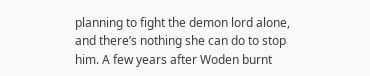planning to fight the demon lord alone, and there’s nothing she can do to stop him. A few years after Woden burnt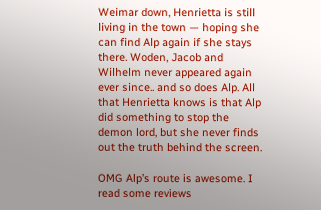Weimar down, Henrietta is still living in the town — hoping she can find Alp again if she stays there. Woden, Jacob and Wilhelm never appeared again ever since.. and so does Alp. All that Henrietta knows is that Alp did something to stop the demon lord, but she never finds out the truth behind the screen.

OMG Alp’s route is awesome. I read some reviews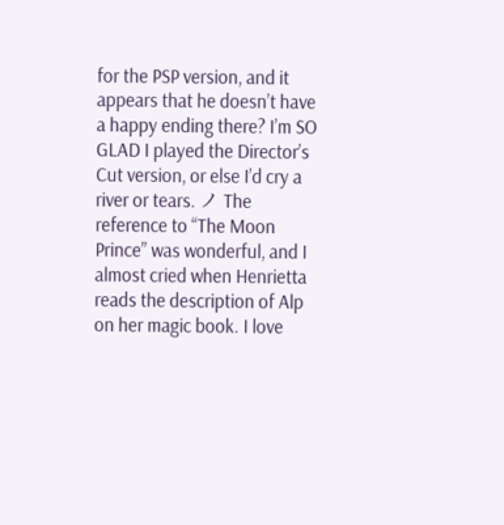for the PSP version, and it appears that he doesn’t have a happy ending there? I’m SO GLAD I played the Director’s Cut version, or else I’d cry a river or tears. ノ The reference to “The Moon Prince” was wonderful, and I almost cried when Henrietta reads the description of Alp on her magic book. I love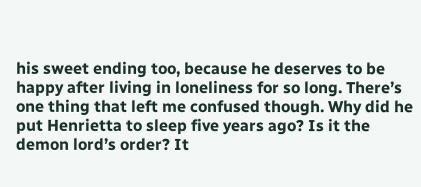his sweet ending too, because he deserves to be happy after living in loneliness for so long. There’s one thing that left me confused though. Why did he put Henrietta to sleep five years ago? Is it the demon lord’s order? It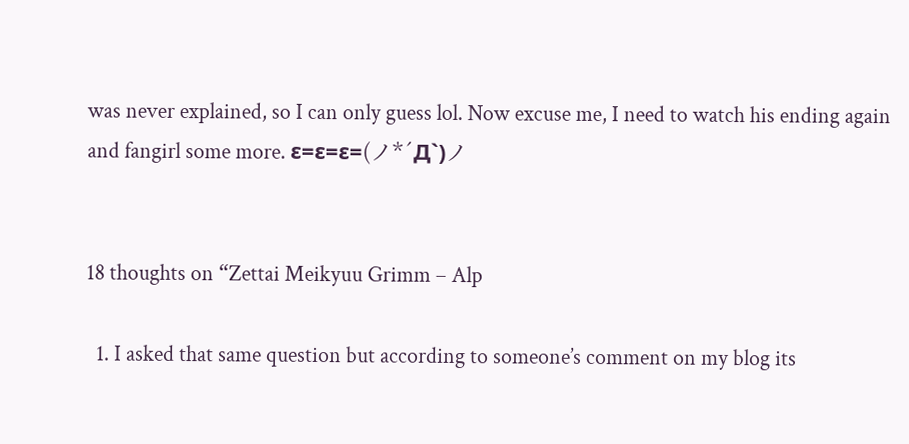was never explained, so I can only guess lol. Now excuse me, I need to watch his ending again and fangirl some more. ε=ε=ε=(ノ*´Д`)ノ


18 thoughts on “Zettai Meikyuu Grimm – Alp

  1. I asked that same question but according to someone’s comment on my blog its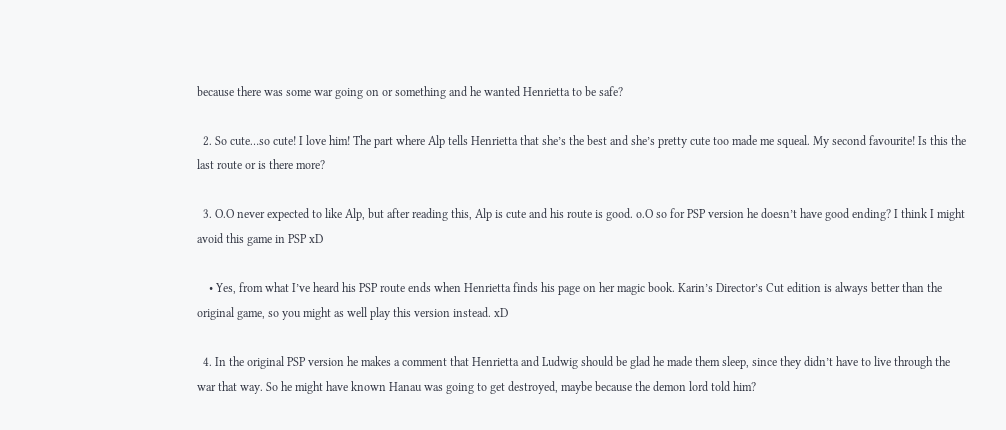because there was some war going on or something and he wanted Henrietta to be safe?

  2. So cute…so cute! I love him! The part where Alp tells Henrietta that she’s the best and she’s pretty cute too made me squeal. My second favourite! Is this the last route or is there more?

  3. O.O never expected to like Alp, but after reading this, Alp is cute and his route is good. o.O so for PSP version he doesn’t have good ending? I think I might avoid this game in PSP xD

    • Yes, from what I’ve heard his PSP route ends when Henrietta finds his page on her magic book. Karin’s Director’s Cut edition is always better than the original game, so you might as well play this version instead. xD

  4. In the original PSP version he makes a comment that Henrietta and Ludwig should be glad he made them sleep, since they didn’t have to live through the war that way. So he might have known Hanau was going to get destroyed, maybe because the demon lord told him?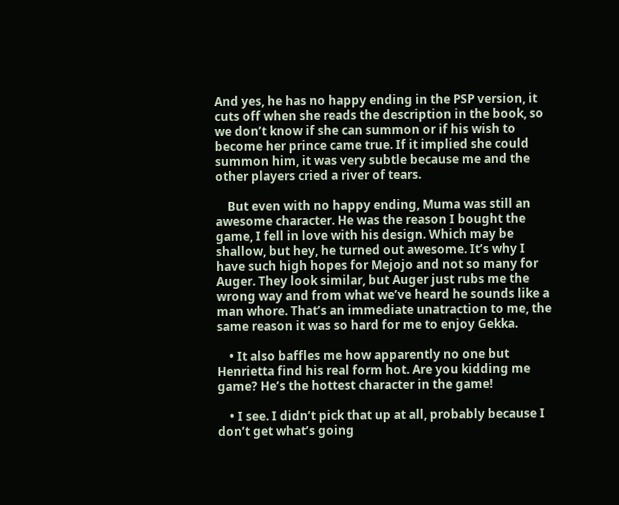And yes, he has no happy ending in the PSP version, it cuts off when she reads the description in the book, so we don’t know if she can summon or if his wish to become her prince came true. If it implied she could summon him, it was very subtle because me and the other players cried a river of tears.

    But even with no happy ending, Muma was still an awesome character. He was the reason I bought the game, I fell in love with his design. Which may be shallow, but hey, he turned out awesome. It’s why I have such high hopes for Mejojo and not so many for Auger. They look similar, but Auger just rubs me the wrong way and from what we’ve heard he sounds like a man whore. That’s an immediate unatraction to me, the same reason it was so hard for me to enjoy Gekka.

    • It also baffles me how apparently no one but Henrietta find his real form hot. Are you kidding me game? He’s the hottest character in the game!

    • I see. I didn’t pick that up at all, probably because I don’t get what’s going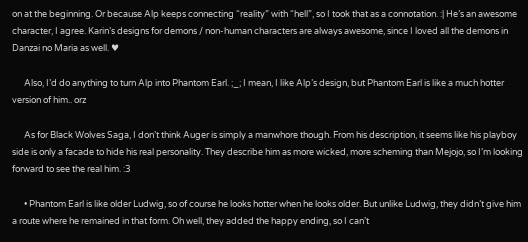on at the beginning. Or because Alp keeps connecting “reality” with “hell”, so I took that as a connotation. :| He’s an awesome character, I agree. Karin’s designs for demons / non-human characters are always awesome, since I loved all the demons in Danzai no Maria as well. ♥

      Also, I’d do anything to turn Alp into Phantom Earl. ;_; I mean, I like Alp’s design, but Phantom Earl is like a much hotter version of him.. orz

      As for Black Wolves Saga, I don’t think Auger is simply a manwhore though. From his description, it seems like his playboy side is only a facade to hide his real personality. They describe him as more wicked, more scheming than Mejojo, so I’m looking forward to see the real him. :3

      • Phantom Earl is like older Ludwig, so of course he looks hotter when he looks older. But unlike Ludwig, they didn’t give him a route where he remained in that form. Oh well, they added the happy ending, so I can’t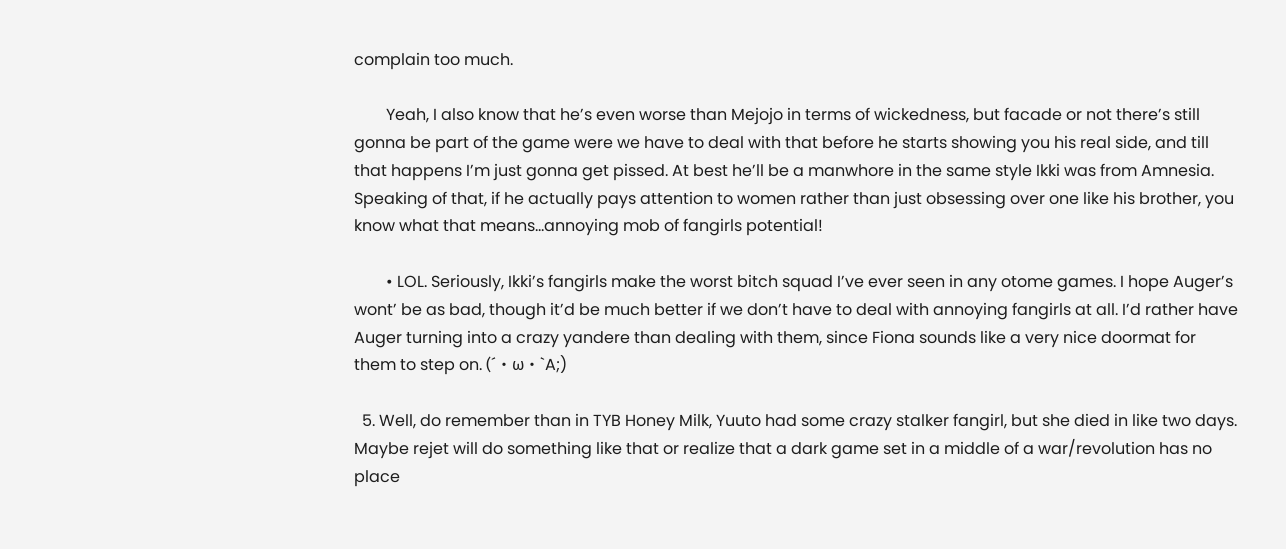complain too much.

        Yeah, I also know that he’s even worse than Mejojo in terms of wickedness, but facade or not there’s still gonna be part of the game were we have to deal with that before he starts showing you his real side, and till that happens I’m just gonna get pissed. At best he’ll be a manwhore in the same style Ikki was from Amnesia. Speaking of that, if he actually pays attention to women rather than just obsessing over one like his brother, you know what that means…annoying mob of fangirls potential!

        • LOL. Seriously, Ikki’s fangirls make the worst bitch squad I’ve ever seen in any otome games. I hope Auger’s wont’ be as bad, though it’d be much better if we don’t have to deal with annoying fangirls at all. I’d rather have Auger turning into a crazy yandere than dealing with them, since Fiona sounds like a very nice doormat for them to step on. (´・ω・`A;)

  5. Well, do remember than in TYB Honey Milk, Yuuto had some crazy stalker fangirl, but she died in like two days. Maybe rejet will do something like that or realize that a dark game set in a middle of a war/revolution has no place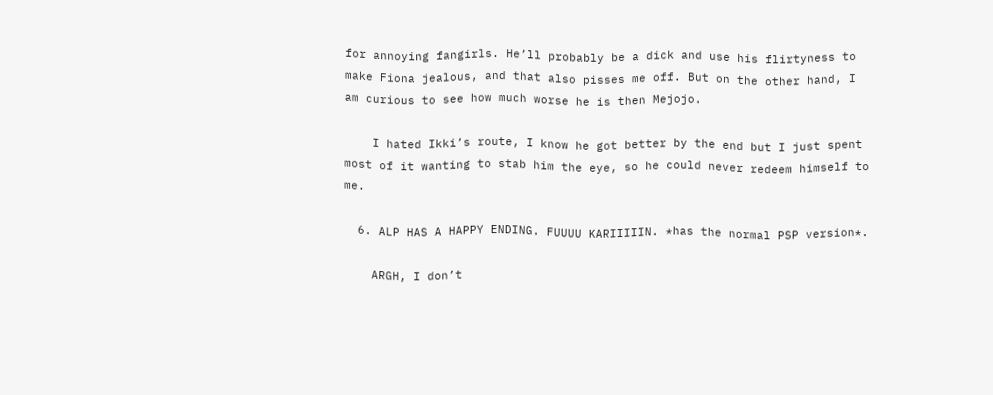for annoying fangirls. He’ll probably be a dick and use his flirtyness to make Fiona jealous, and that also pisses me off. But on the other hand, I am curious to see how much worse he is then Mejojo.

    I hated Ikki’s route, I know he got better by the end but I just spent most of it wanting to stab him the eye, so he could never redeem himself to me.

  6. ALP HAS A HAPPY ENDING. FUUUU KARIIIIIN. *has the normal PSP version*.

    ARGH, I don’t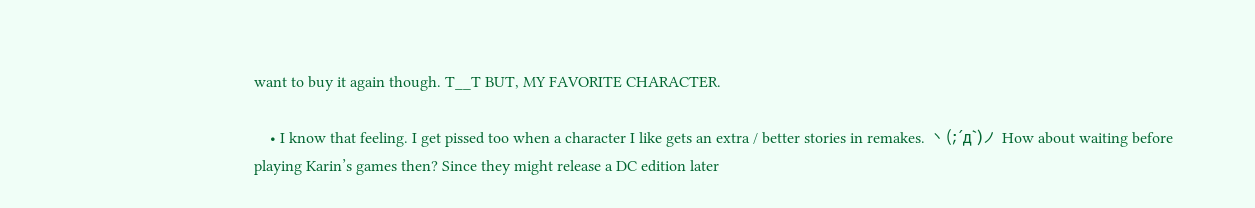want to buy it again though. T__T BUT, MY FAVORITE CHARACTER.

    • I know that feeling. I get pissed too when a character I like gets an extra / better stories in remakes. ヽ(;´д`)ノ How about waiting before playing Karin’s games then? Since they might release a DC edition later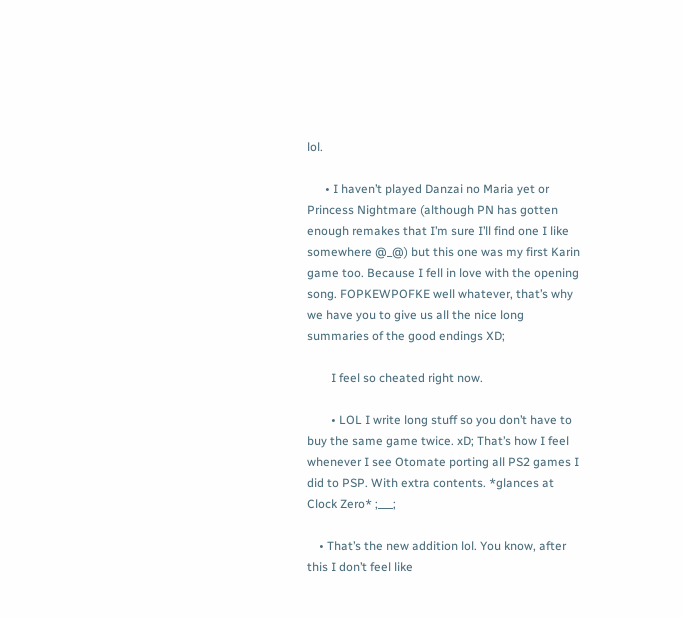lol.

      • I haven’t played Danzai no Maria yet or Princess Nightmare (although PN has gotten enough remakes that I’m sure I’ll find one I like somewhere @_@) but this one was my first Karin game too. Because I fell in love with the opening song. FOPKEWPOFKE well whatever, that’s why we have you to give us all the nice long summaries of the good endings XD;

        I feel so cheated right now.

        • LOL I write long stuff so you don’t have to buy the same game twice. xD; That’s how I feel whenever I see Otomate porting all PS2 games I did to PSP. With extra contents. *glances at Clock Zero* ;___;

    • That’s the new addition lol. You know, after this I don’t feel like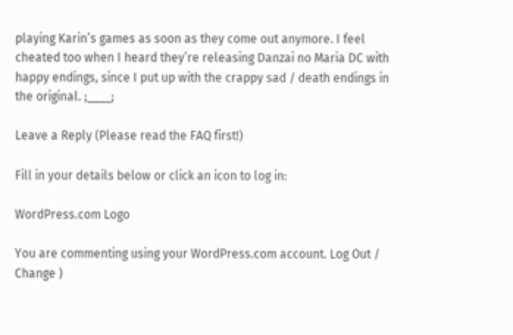playing Karin’s games as soon as they come out anymore. I feel cheated too when I heard they’re releasing Danzai no Maria DC with happy endings, since I put up with the crappy sad / death endings in the original. ;____;

Leave a Reply (Please read the FAQ first!)

Fill in your details below or click an icon to log in:

WordPress.com Logo

You are commenting using your WordPress.com account. Log Out /  Change )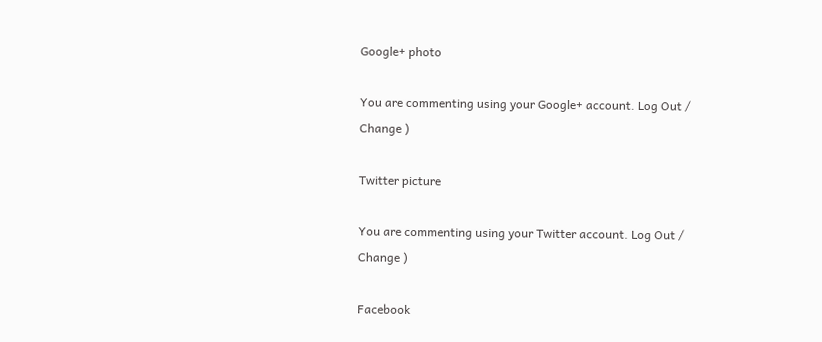Google+ photo

You are commenting using your Google+ account. Log Out /  Change )

Twitter picture

You are commenting using your Twitter account. Log Out /  Change )

Facebook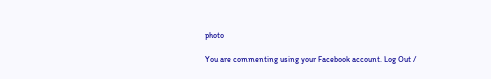photo

You are commenting using your Facebook account. Log Out /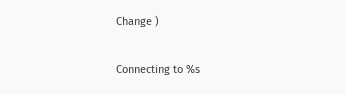Change )


Connecting to %s